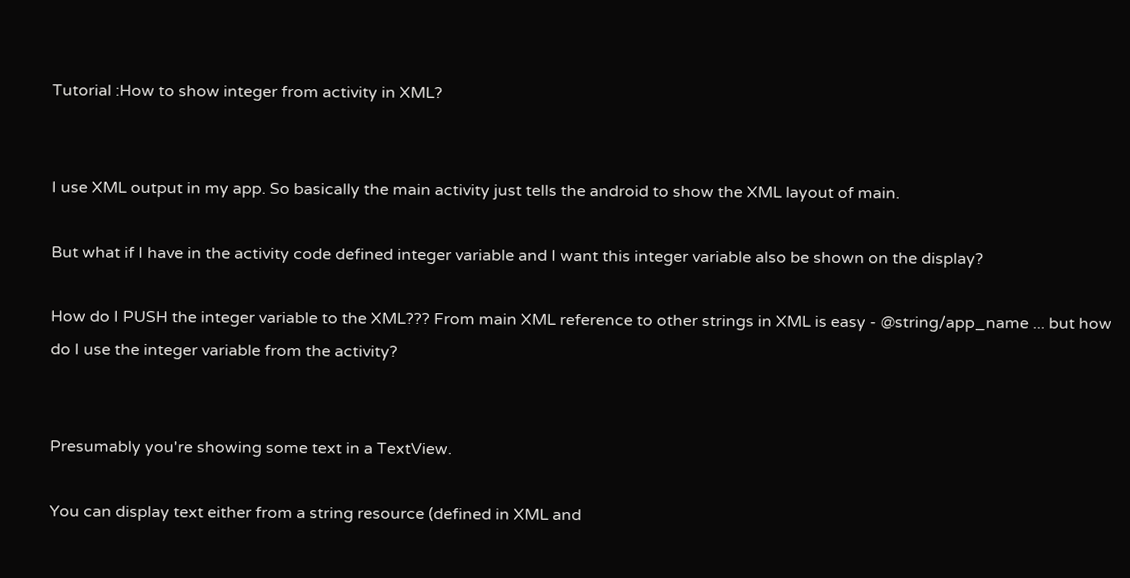Tutorial :How to show integer from activity in XML?


I use XML output in my app. So basically the main activity just tells the android to show the XML layout of main.

But what if I have in the activity code defined integer variable and I want this integer variable also be shown on the display?

How do I PUSH the integer variable to the XML??? From main XML reference to other strings in XML is easy - @string/app_name ... but how do I use the integer variable from the activity?


Presumably you're showing some text in a TextView.

You can display text either from a string resource (defined in XML and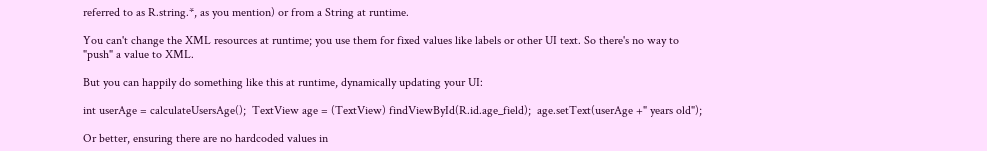referred to as R.string.*, as you mention) or from a String at runtime.

You can't change the XML resources at runtime; you use them for fixed values like labels or other UI text. So there's no way to "push" a value to XML.

But you can happily do something like this at runtime, dynamically updating your UI:

int userAge = calculateUsersAge();  TextView age = (TextView) findViewById(R.id.age_field);  age.setText(userAge +" years old");

Or better, ensuring there are no hardcoded values in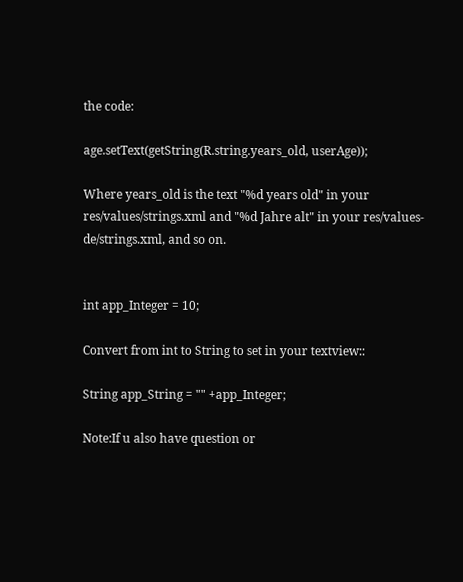the code:

age.setText(getString(R.string.years_old, userAge));

Where years_old is the text "%d years old" in your res/values/strings.xml and "%d Jahre alt" in your res/values-de/strings.xml, and so on.


int app_Integer = 10;

Convert from int to String to set in your textview::

String app_String = "" +app_Integer;

Note:If u also have question or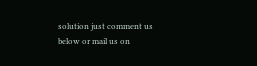solution just comment us below or mail us on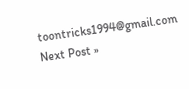toontricks1994@gmail.com
Next Post »